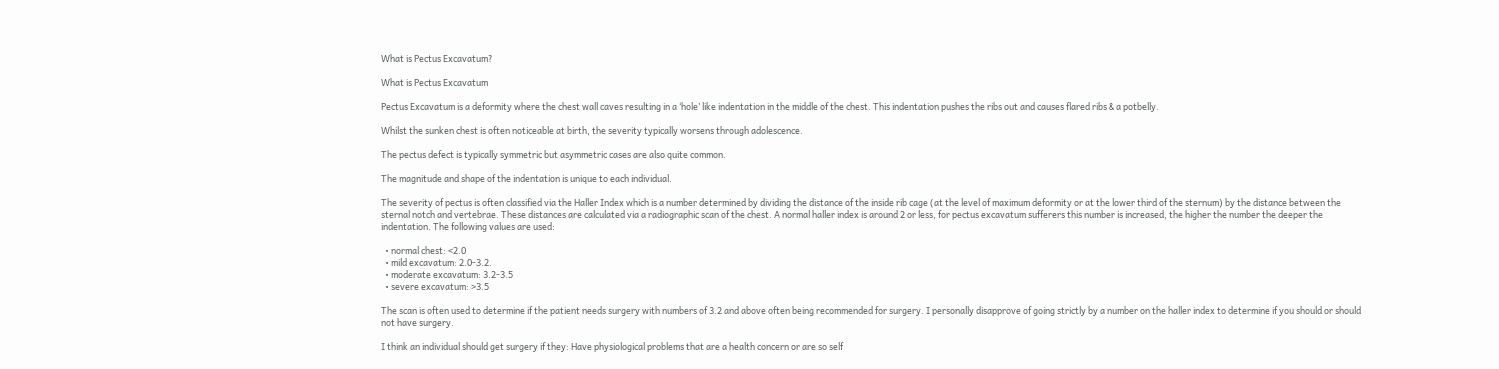What is Pectus Excavatum?

What is Pectus Excavatum

Pectus Excavatum is a deformity where the chest wall caves resulting in a ‘hole’ like indentation in the middle of the chest. This indentation pushes the ribs out and causes flared ribs & a potbelly.

Whilst the sunken chest is often noticeable at birth, the severity typically worsens through adolescence.

The pectus defect is typically symmetric but asymmetric cases are also quite common.

The magnitude and shape of the indentation is unique to each individual.

The severity of pectus is often classified via the Haller Index which is a number determined by dividing the distance of the inside rib cage (at the level of maximum deformity or at the lower third of the sternum) by the distance between the sternal notch and vertebrae. These distances are calculated via a radiographic scan of the chest. A normal haller index is around 2 or less, for pectus excavatum sufferers this number is increased, the higher the number the deeper the indentation. The following values are used:

  • normal chest: <2.0
  • mild excavatum: 2.0-3.2.
  • moderate excavatum: 3.2-3.5
  • severe excavatum: >3.5

The scan is often used to determine if the patient needs surgery with numbers of 3.2 and above often being recommended for surgery. I personally disapprove of going strictly by a number on the haller index to determine if you should or should not have surgery.

I think an individual should get surgery if they: Have physiological problems that are a health concern or are so self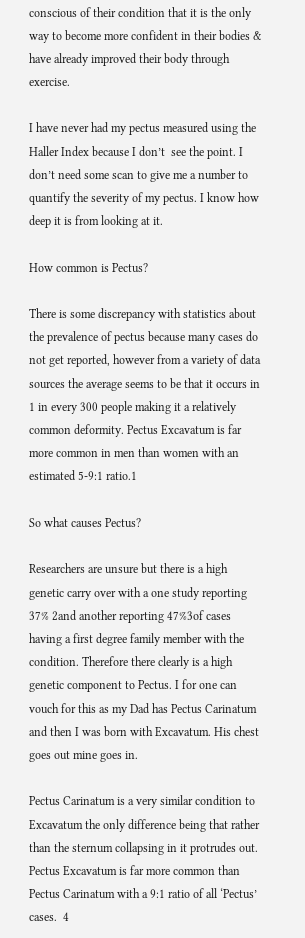conscious of their condition that it is the only way to become more confident in their bodies & have already improved their body through exercise.

I have never had my pectus measured using the Haller Index because I don’t  see the point. I don’t need some scan to give me a number to quantify the severity of my pectus. I know how deep it is from looking at it.

How common is Pectus?

There is some discrepancy with statistics about the prevalence of pectus because many cases do not get reported, however from a variety of data sources the average seems to be that it occurs in 1 in every 300 people making it a relatively common deformity. Pectus Excavatum is far more common in men than women with an estimated 5-9:1 ratio.1

So what causes Pectus?

Researchers are unsure but there is a high genetic carry over with a one study reporting 37% 2and another reporting 47%3of cases having a first degree family member with the condition. Therefore there clearly is a high genetic component to Pectus. I for one can vouch for this as my Dad has Pectus Carinatum and then I was born with Excavatum. His chest goes out mine goes in.

Pectus Carinatum is a very similar condition to Excavatum the only difference being that rather than the sternum collapsing in it protrudes out. Pectus Excavatum is far more common than Pectus Carinatum with a 9:1 ratio of all ‘Pectus’ cases.  4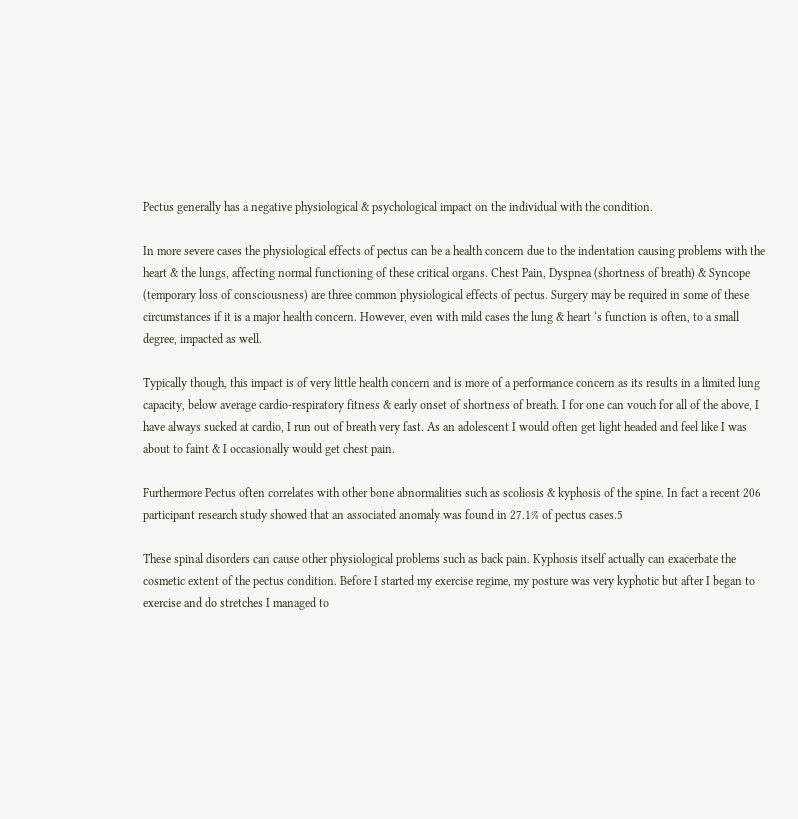Pectus generally has a negative physiological & psychological impact on the individual with the condition.

In more severe cases the physiological effects of pectus can be a health concern due to the indentation causing problems with the heart & the lungs, affecting normal functioning of these critical organs. Chest Pain, Dyspnea (shortness of breath) & Syncope (temporary loss of consciousness) are three common physiological effects of pectus. Surgery may be required in some of these circumstances if it is a major health concern. However, even with mild cases the lung & heart ‘s function is often, to a small degree, impacted as well.

Typically though, this impact is of very little health concern and is more of a performance concern as its results in a limited lung capacity, below average cardio-respiratory fitness & early onset of shortness of breath. I for one can vouch for all of the above, I have always sucked at cardio, I run out of breath very fast. As an adolescent I would often get light headed and feel like I was about to faint & I occasionally would get chest pain.

Furthermore Pectus often correlates with other bone abnormalities such as scoliosis & kyphosis of the spine. In fact a recent 206 participant research study showed that an associated anomaly was found in 27.1% of pectus cases.5

These spinal disorders can cause other physiological problems such as back pain. Kyphosis itself actually can exacerbate the cosmetic extent of the pectus condition. Before I started my exercise regime, my posture was very kyphotic but after I began to exercise and do stretches I managed to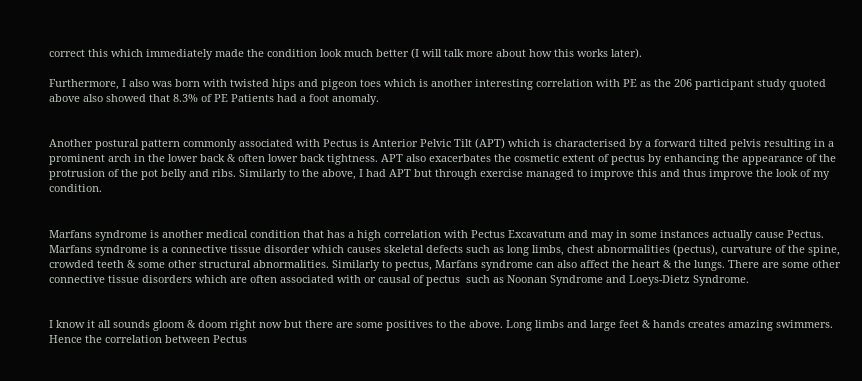correct this which immediately made the condition look much better (I will talk more about how this works later).

Furthermore, I also was born with twisted hips and pigeon toes which is another interesting correlation with PE as the 206 participant study quoted above also showed that 8.3% of PE Patients had a foot anomaly.


Another postural pattern commonly associated with Pectus is Anterior Pelvic Tilt (APT) which is characterised by a forward tilted pelvis resulting in a prominent arch in the lower back & often lower back tightness. APT also exacerbates the cosmetic extent of pectus by enhancing the appearance of the protrusion of the pot belly and ribs. Similarly to the above, I had APT but through exercise managed to improve this and thus improve the look of my condition.


Marfans syndrome is another medical condition that has a high correlation with Pectus Excavatum and may in some instances actually cause Pectus. Marfans syndrome is a connective tissue disorder which causes skeletal defects such as long limbs, chest abnormalities (pectus), curvature of the spine, crowded teeth & some other structural abnormalities. Similarly to pectus, Marfans syndrome can also affect the heart & the lungs. There are some other connective tissue disorders which are often associated with or causal of pectus  such as Noonan Syndrome and Loeys-Dietz Syndrome.


I know it all sounds gloom & doom right now but there are some positives to the above. Long limbs and large feet & hands creates amazing swimmers. Hence the correlation between Pectus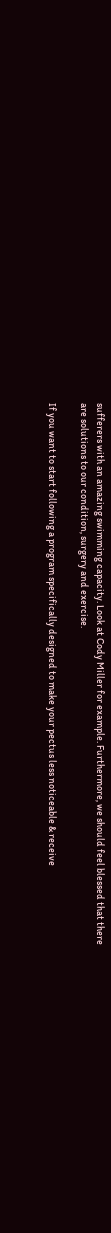sufferers with an amazing swimming capacity. Look at Cody Miller for example. Furthermore, we should feel blessed that there are solutions to our condition, surgery and exercise.

If you want to start following a program specifically designed to make your pectus less noticeable & receive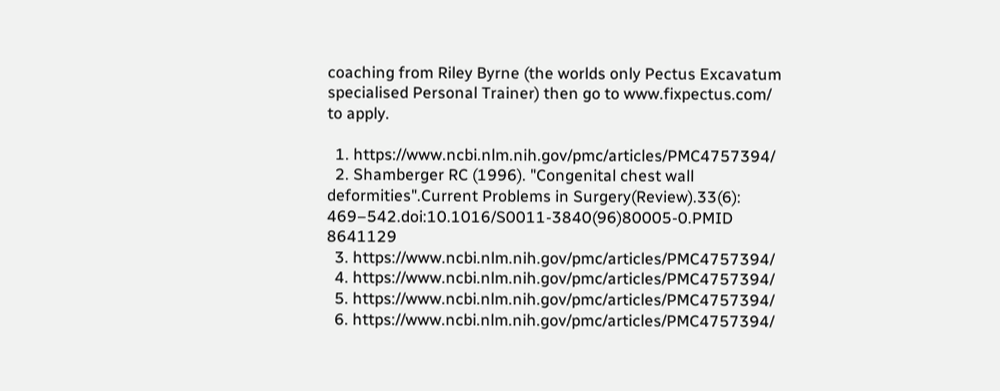coaching from Riley Byrne (the worlds only Pectus Excavatum specialised Personal Trainer) then go to www.fixpectus.com/ to apply.

  1. https://www.ncbi.nlm.nih.gov/pmc/articles/PMC4757394/
  2. Shamberger RC (1996). "Congenital chest wall deformities".Current Problems in Surgery(Review).33(6): 469–542.doi:10.1016/S0011-3840(96)80005-0.PMID 8641129
  3. https://www.ncbi.nlm.nih.gov/pmc/articles/PMC4757394/
  4. https://www.ncbi.nlm.nih.gov/pmc/articles/PMC4757394/
  5. https://www.ncbi.nlm.nih.gov/pmc/articles/PMC4757394/
  6. https://www.ncbi.nlm.nih.gov/pmc/articles/PMC4757394/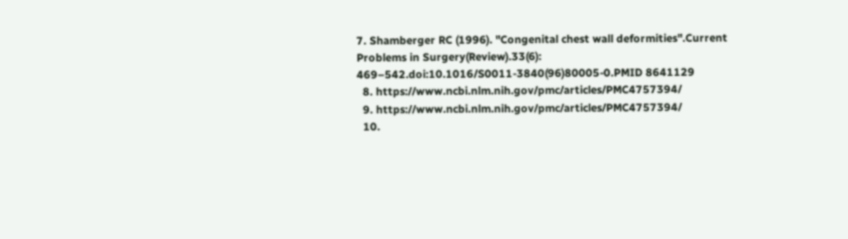7. Shamberger RC (1996). "Congenital chest wall deformities".Current Problems in Surgery(Review).33(6): 469–542.doi:10.1016/S0011-3840(96)80005-0.PMID 8641129
  8. https://www.ncbi.nlm.nih.gov/pmc/articles/PMC4757394/
  9. https://www.ncbi.nlm.nih.gov/pmc/articles/PMC4757394/
  10.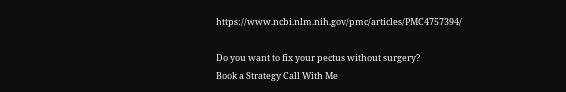https://www.ncbi.nlm.nih.gov/pmc/articles/PMC4757394/

Do you want to fix your pectus without surgery?
Book a Strategy Call With Me